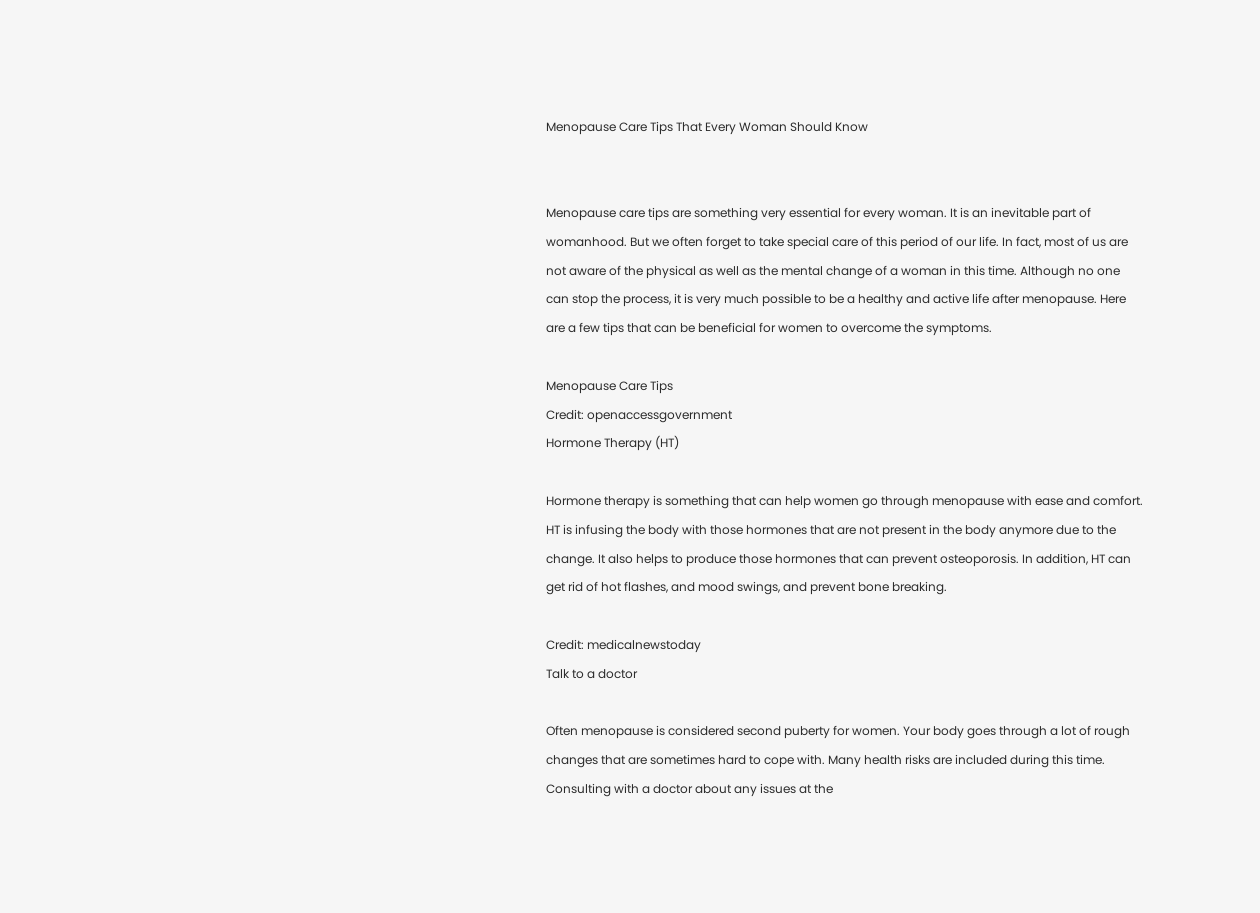Menopause Care Tips That Every Woman Should Know


Menopause care tips are something very essential for every woman. It is an inevitable part of womanhood. But we often forget to take special care of this period of our life. In fact, most of us are not aware of the physical as well as the mental change of a woman in this time. Although no one can stop the process, it is very much possible to be a healthy and active life after menopause. Here are a few tips that can be beneficial for women to overcome the symptoms.

Menopause Care Tips
Credit: openaccessgovernment
Hormone Therapy (HT)

Hormone therapy is something that can help women go through menopause with ease and comfort. HT is infusing the body with those hormones that are not present in the body anymore due to the change. It also helps to produce those hormones that can prevent osteoporosis. In addition, HT can get rid of hot flashes, and mood swings, and prevent bone breaking.

Credit: medicalnewstoday
Talk to a doctor

Often menopause is considered second puberty for women. Your body goes through a lot of rough changes that are sometimes hard to cope with. Many health risks are included during this time. Consulting with a doctor about any issues at the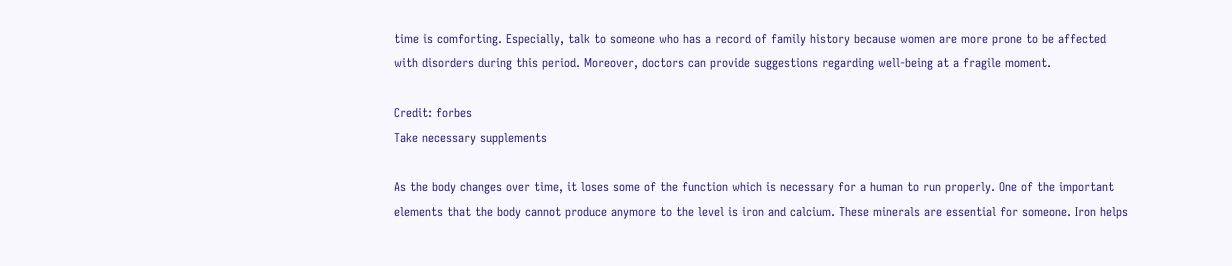time is comforting. Especially, talk to someone who has a record of family history because women are more prone to be affected with disorders during this period. Moreover, doctors can provide suggestions regarding well-being at a fragile moment.

Credit: forbes
Take necessary supplements

As the body changes over time, it loses some of the function which is necessary for a human to run properly. One of the important elements that the body cannot produce anymore to the level is iron and calcium. These minerals are essential for someone. Iron helps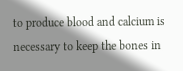to produce blood and calcium is necessary to keep the bones in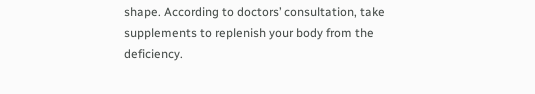shape. According to doctors’ consultation, take supplements to replenish your body from the deficiency.